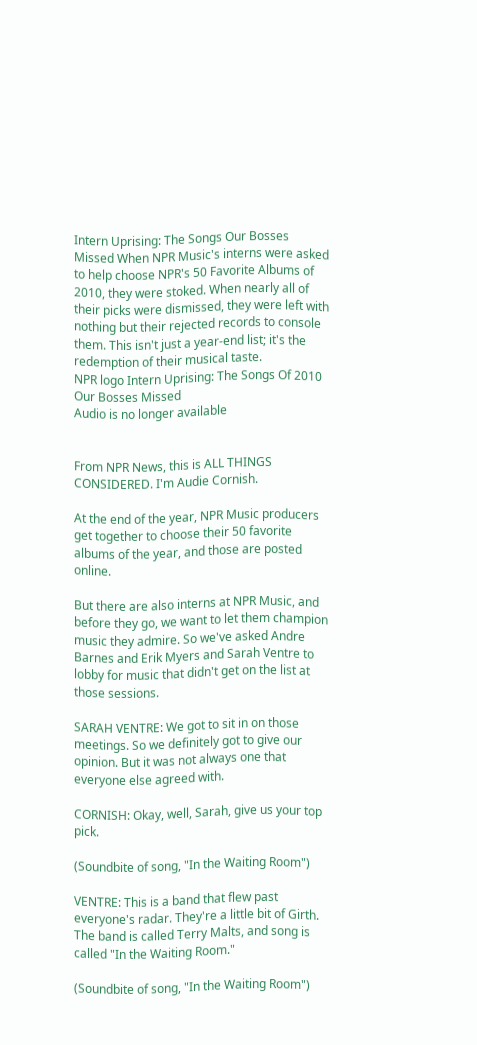Intern Uprising: The Songs Our Bosses Missed When NPR Music's interns were asked to help choose NPR's 50 Favorite Albums of 2010, they were stoked. When nearly all of their picks were dismissed, they were left with nothing but their rejected records to console them. This isn't just a year-end list; it's the redemption of their musical taste.
NPR logo Intern Uprising: The Songs Of 2010 Our Bosses Missed
Audio is no longer available


From NPR News, this is ALL THINGS CONSIDERED. I'm Audie Cornish.

At the end of the year, NPR Music producers get together to choose their 50 favorite albums of the year, and those are posted online.

But there are also interns at NPR Music, and before they go, we want to let them champion music they admire. So we've asked Andre Barnes and Erik Myers and Sarah Ventre to lobby for music that didn't get on the list at those sessions.

SARAH VENTRE: We got to sit in on those meetings. So we definitely got to give our opinion. But it was not always one that everyone else agreed with.

CORNISH: Okay, well, Sarah, give us your top pick.

(Soundbite of song, "In the Waiting Room")

VENTRE: This is a band that flew past everyone's radar. They're a little bit of Girth. The band is called Terry Malts, and song is called "In the Waiting Room."

(Soundbite of song, "In the Waiting Room")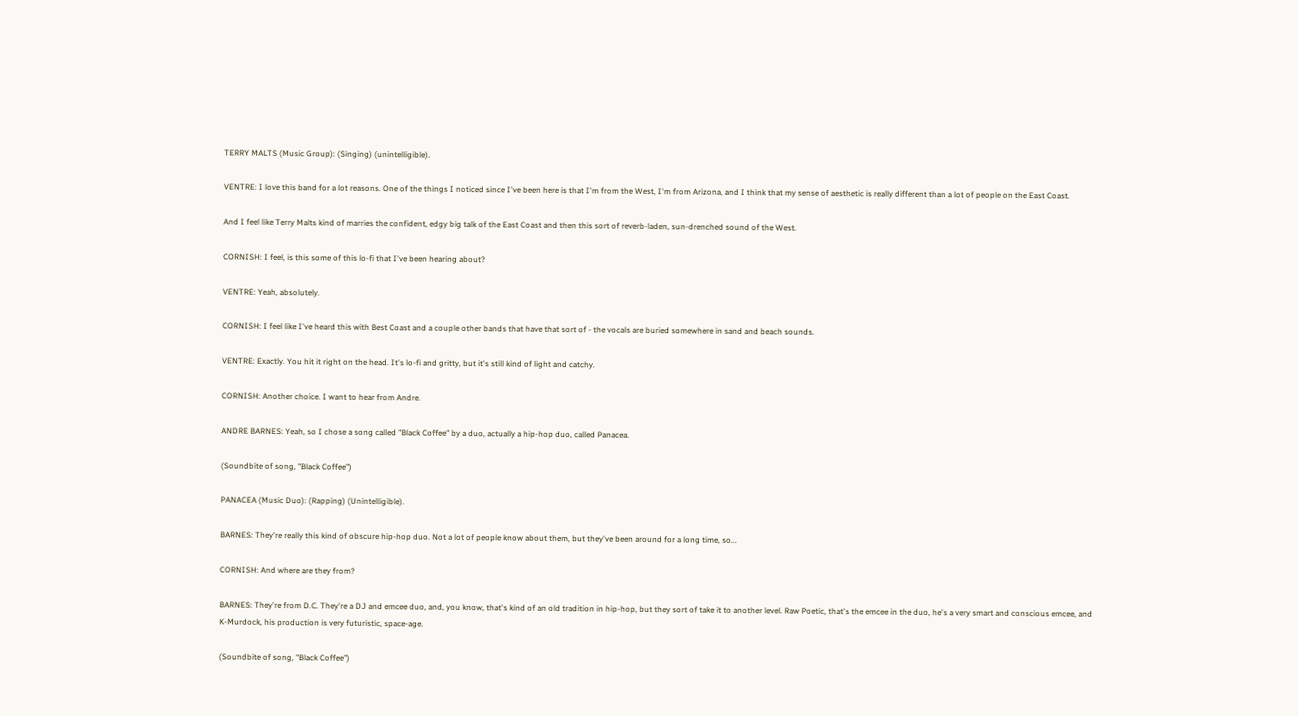TERRY MALTS (Music Group): (Singing) (unintelligible).

VENTRE: I love this band for a lot reasons. One of the things I noticed since I've been here is that I'm from the West, I'm from Arizona, and I think that my sense of aesthetic is really different than a lot of people on the East Coast.

And I feel like Terry Malts kind of marries the confident, edgy big talk of the East Coast and then this sort of reverb-laden, sun-drenched sound of the West.

CORNISH: I feel, is this some of this lo-fi that I've been hearing about?

VENTRE: Yeah, absolutely.

CORNISH: I feel like I've heard this with Best Coast and a couple other bands that have that sort of - the vocals are buried somewhere in sand and beach sounds.

VENTRE: Exactly. You hit it right on the head. It's lo-fi and gritty, but it's still kind of light and catchy.

CORNISH: Another choice. I want to hear from Andre.

ANDRE BARNES: Yeah, so I chose a song called "Black Coffee" by a duo, actually a hip-hop duo, called Panacea.

(Soundbite of song, "Black Coffee")

PANACEA (Music Duo): (Rapping) (Unintelligible).

BARNES: They're really this kind of obscure hip-hop duo. Not a lot of people know about them, but they've been around for a long time, so...

CORNISH: And where are they from?

BARNES: They're from D.C. They're a DJ and emcee duo, and, you know, that's kind of an old tradition in hip-hop, but they sort of take it to another level. Raw Poetic, that's the emcee in the duo, he's a very smart and conscious emcee, and K-Murdock, his production is very futuristic, space-age.

(Soundbite of song, "Black Coffee")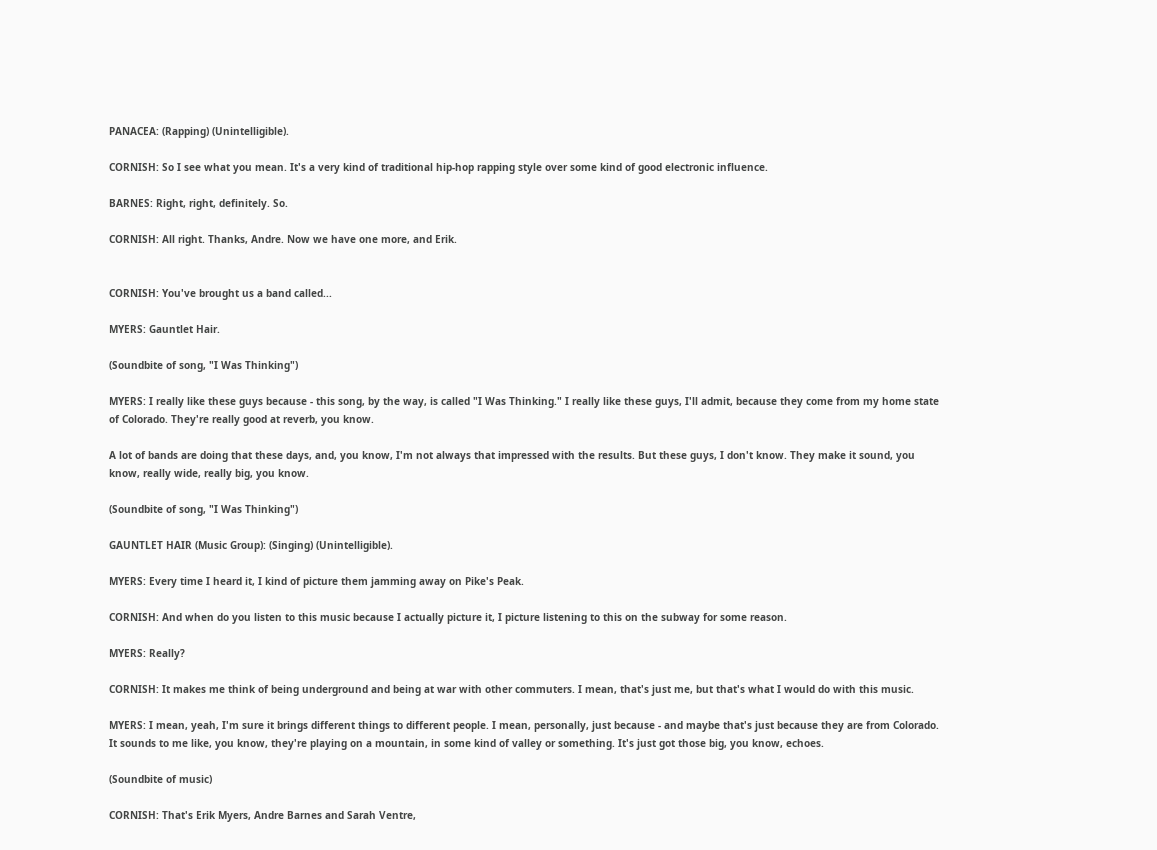PANACEA: (Rapping) (Unintelligible).

CORNISH: So I see what you mean. It's a very kind of traditional hip-hop rapping style over some kind of good electronic influence.

BARNES: Right, right, definitely. So.

CORNISH: All right. Thanks, Andre. Now we have one more, and Erik.


CORNISH: You've brought us a band called...

MYERS: Gauntlet Hair.

(Soundbite of song, "I Was Thinking")

MYERS: I really like these guys because - this song, by the way, is called "I Was Thinking." I really like these guys, I'll admit, because they come from my home state of Colorado. They're really good at reverb, you know.

A lot of bands are doing that these days, and, you know, I'm not always that impressed with the results. But these guys, I don't know. They make it sound, you know, really wide, really big, you know.

(Soundbite of song, "I Was Thinking")

GAUNTLET HAIR (Music Group): (Singing) (Unintelligible).

MYERS: Every time I heard it, I kind of picture them jamming away on Pike's Peak.

CORNISH: And when do you listen to this music because I actually picture it, I picture listening to this on the subway for some reason.

MYERS: Really?

CORNISH: It makes me think of being underground and being at war with other commuters. I mean, that's just me, but that's what I would do with this music.

MYERS: I mean, yeah, I'm sure it brings different things to different people. I mean, personally, just because - and maybe that's just because they are from Colorado. It sounds to me like, you know, they're playing on a mountain, in some kind of valley or something. It's just got those big, you know, echoes.

(Soundbite of music)

CORNISH: That's Erik Myers, Andre Barnes and Sarah Ventre,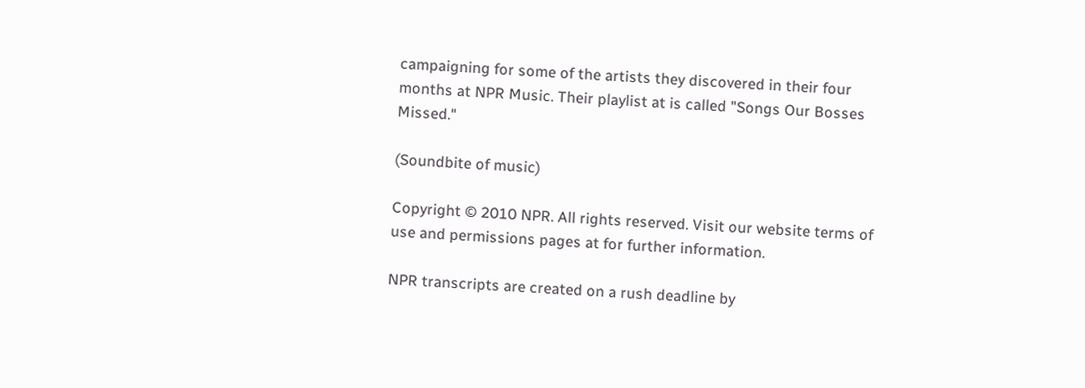campaigning for some of the artists they discovered in their four months at NPR Music. Their playlist at is called "Songs Our Bosses Missed."

(Soundbite of music)

Copyright © 2010 NPR. All rights reserved. Visit our website terms of use and permissions pages at for further information.

NPR transcripts are created on a rush deadline by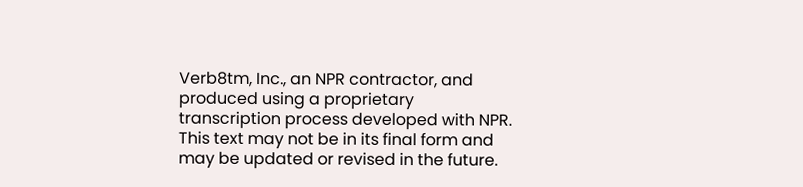Verb8tm, Inc., an NPR contractor, and produced using a proprietary transcription process developed with NPR. This text may not be in its final form and may be updated or revised in the future.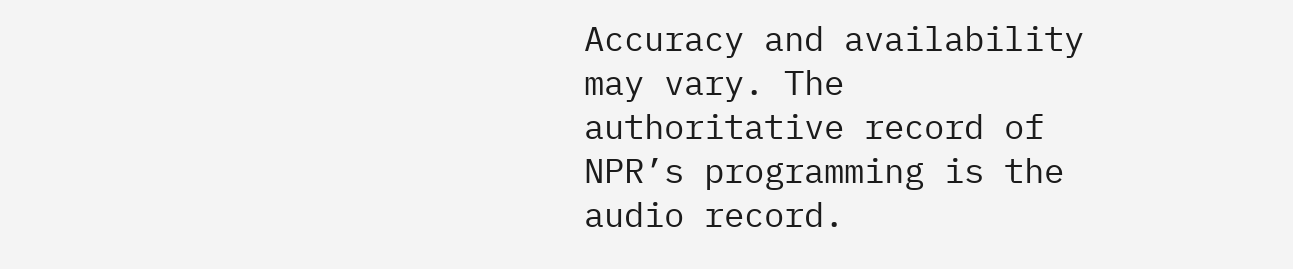Accuracy and availability may vary. The authoritative record of NPR’s programming is the audio record.